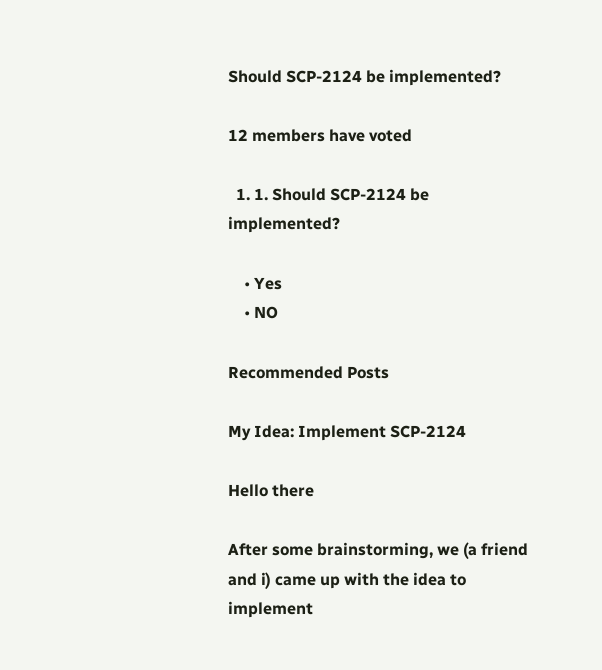Should SCP-2124 be implemented?

12 members have voted

  1. 1. Should SCP-2124 be implemented?

    • Yes
    • NO

Recommended Posts

My Idea: Implement SCP-2124

Hello there

After some brainstorming, we (a friend and i) came up with the idea to implement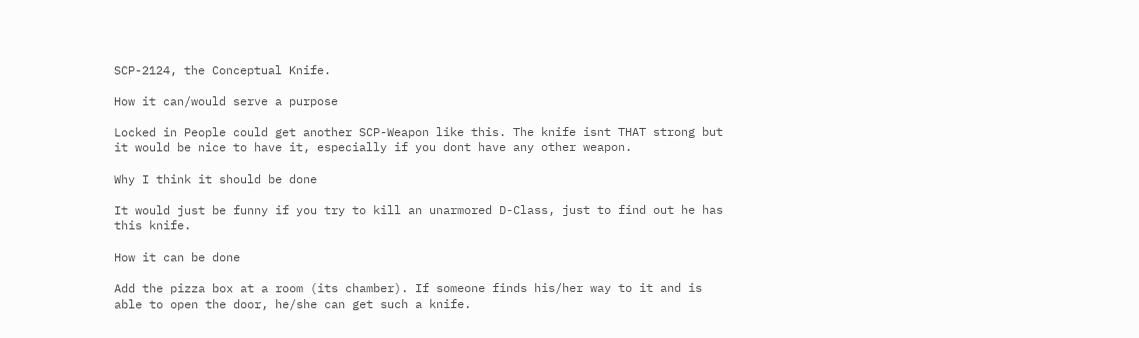SCP-2124, the Conceptual Knife.

How it can/would serve a purpose

Locked in People could get another SCP-Weapon like this. The knife isnt THAT strong but it would be nice to have it, especially if you dont have any other weapon.

Why I think it should be done

It would just be funny if you try to kill an unarmored D-Class, just to find out he has this knife.

How it can be done

Add the pizza box at a room (its chamber). If someone finds his/her way to it and is able to open the door, he/she can get such a knife.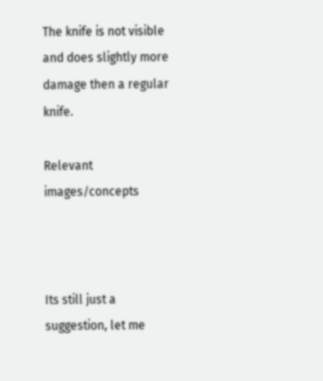The knife is not visible and does slightly more damage then a regular knife.

Relevant images/concepts



Its still just a suggestion, let me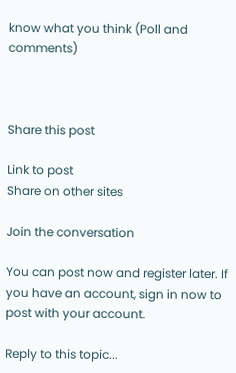know what you think (Poll and comments)



Share this post

Link to post
Share on other sites

Join the conversation

You can post now and register later. If you have an account, sign in now to post with your account.

Reply to this topic...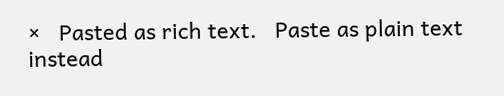×   Pasted as rich text.   Paste as plain text instead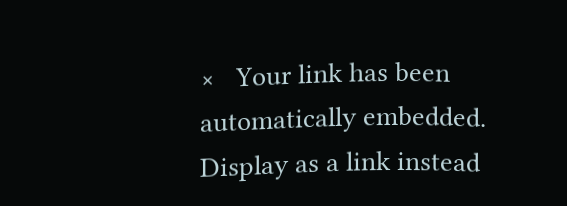×   Your link has been automatically embedded.   Display as a link instead